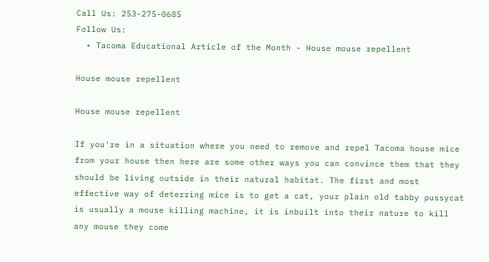Call Us: 253-275-0685
Follow Us:
  • Tacoma Educational Article of the Month - House mouse repellent

House mouse repellent

House mouse repellent

If you're in a situation where you need to remove and repel Tacoma house mice from your house then here are some other ways you can convince them that they should be living outside in their natural habitat. The first and most effective way of deterring mice is to get a cat, your plain old tabby pussycat is usually a mouse killing machine, it is inbuilt into their nature to kill any mouse they come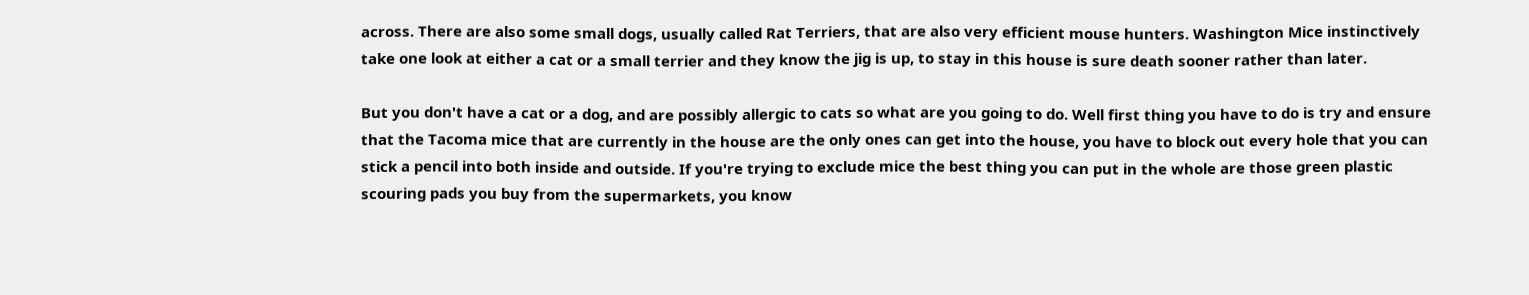across. There are also some small dogs, usually called Rat Terriers, that are also very efficient mouse hunters. Washington Mice instinctively take one look at either a cat or a small terrier and they know the jig is up, to stay in this house is sure death sooner rather than later.

But you don't have a cat or a dog, and are possibly allergic to cats so what are you going to do. Well first thing you have to do is try and ensure that the Tacoma mice that are currently in the house are the only ones can get into the house, you have to block out every hole that you can stick a pencil into both inside and outside. If you're trying to exclude mice the best thing you can put in the whole are those green plastic scouring pads you buy from the supermarkets, you know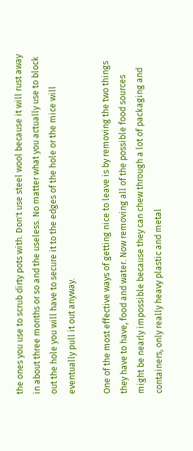the ones you use to scrub dirty pots with. Don't use steel wool because it will rust away in about three months or so and the useless. No matter what you actually use to block out the hole you will have to secure it to the edges of the hole or the mice will eventually pull it out anyway.

One of the most effective ways of getting nice to leave is by removing the two things they have to have, food and water. Now removing all of the possible food sources might be nearly impossible because they can chew through a lot of packaging and containers, only really heavy plastic and metal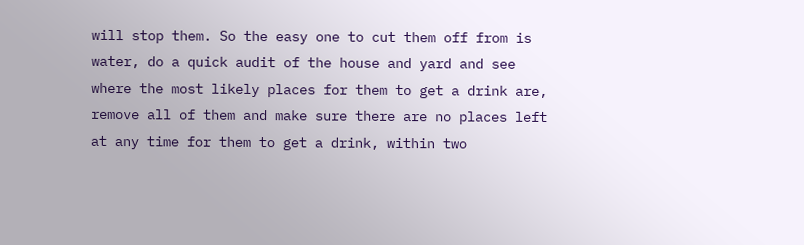will stop them. So the easy one to cut them off from is water, do a quick audit of the house and yard and see where the most likely places for them to get a drink are, remove all of them and make sure there are no places left at any time for them to get a drink, within two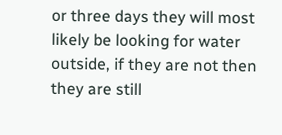or three days they will most likely be looking for water outside, if they are not then they are still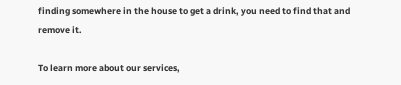finding somewhere in the house to get a drink, you need to find that and remove it.

To learn more about our services,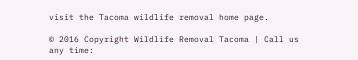visit the Tacoma wildlife removal home page.

© 2016 Copyright Wildlife Removal Tacoma | Call us any time: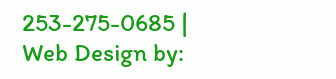253-275-0685 | Web Design by: